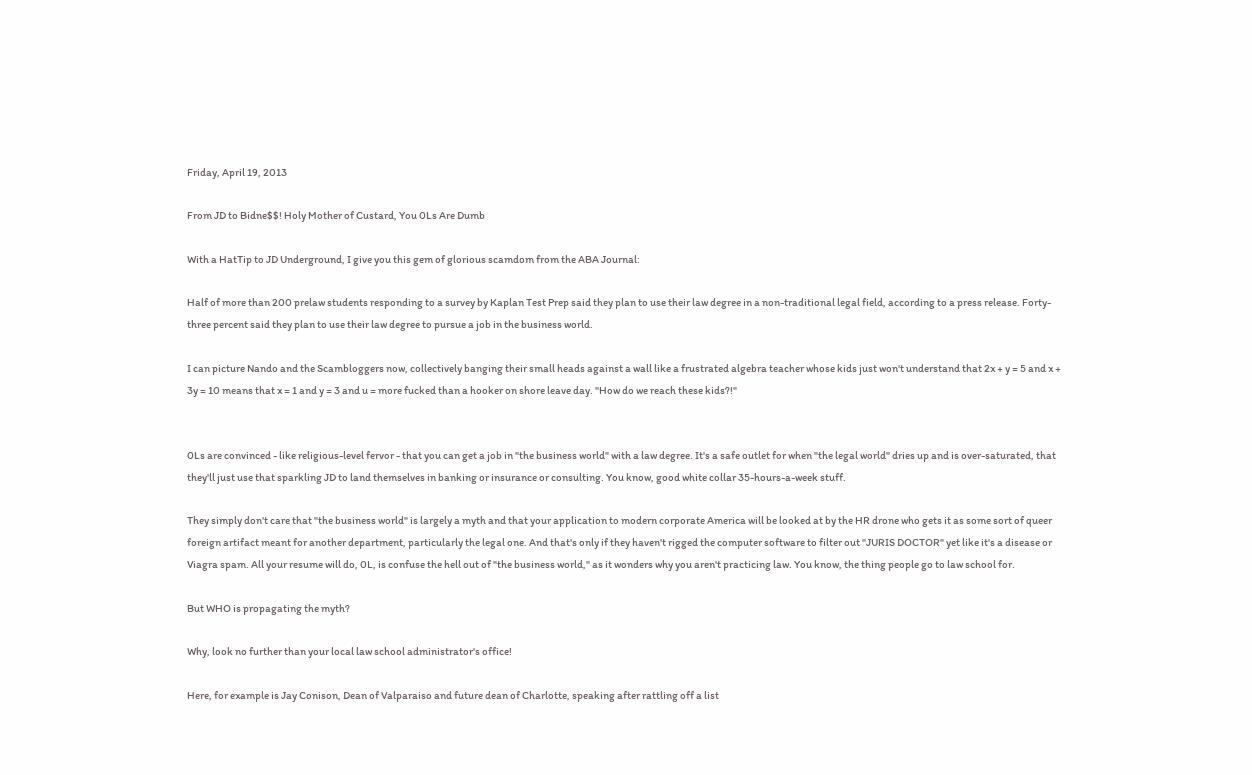Friday, April 19, 2013

From JD to Bidne$$! Holy Mother of Custard, You 0Ls Are Dumb

With a HatTip to JD Underground, I give you this gem of glorious scamdom from the ABA Journal:

Half of more than 200 prelaw students responding to a survey by Kaplan Test Prep said they plan to use their law degree in a non-traditional legal field, according to a press release. Forty-three percent said they plan to use their law degree to pursue a job in the business world.

I can picture Nando and the Scambloggers now, collectively banging their small heads against a wall like a frustrated algebra teacher whose kids just won't understand that 2x + y = 5 and x + 3y = 10 means that x = 1 and y = 3 and u = more fucked than a hooker on shore leave day. "How do we reach these kids?!"


0Ls are convinced - like religious-level fervor - that you can get a job in "the business world" with a law degree. It's a safe outlet for when "the legal world" dries up and is over-saturated, that they'll just use that sparkling JD to land themselves in banking or insurance or consulting. You know, good white collar 35-hours-a-week stuff.

They simply don't care that "the business world" is largely a myth and that your application to modern corporate America will be looked at by the HR drone who gets it as some sort of queer foreign artifact meant for another department, particularly the legal one. And that's only if they haven't rigged the computer software to filter out "JURIS DOCTOR" yet like it's a disease or Viagra spam. All your resume will do, 0L, is confuse the hell out of "the business world," as it wonders why you aren't practicing law. You know, the thing people go to law school for.

But WHO is propagating the myth?

Why, look no further than your local law school administrator's office!

Here, for example is Jay Conison, Dean of Valparaiso and future dean of Charlotte, speaking after rattling off a list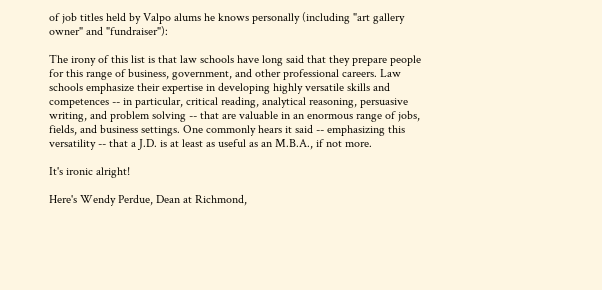of job titles held by Valpo alums he knows personally (including "art gallery owner" and "fundraiser"):

The irony of this list is that law schools have long said that they prepare people for this range of business, government, and other professional careers. Law schools emphasize their expertise in developing highly versatile skills and competences -- in particular, critical reading, analytical reasoning, persuasive writing, and problem solving -- that are valuable in an enormous range of jobs, fields, and business settings. One commonly hears it said -- emphasizing this versatility -- that a J.D. is at least as useful as an M.B.A., if not more.

It's ironic alright!

Here's Wendy Perdue, Dean at Richmond,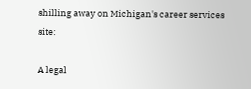shilling away on Michigan's career services site:

A legal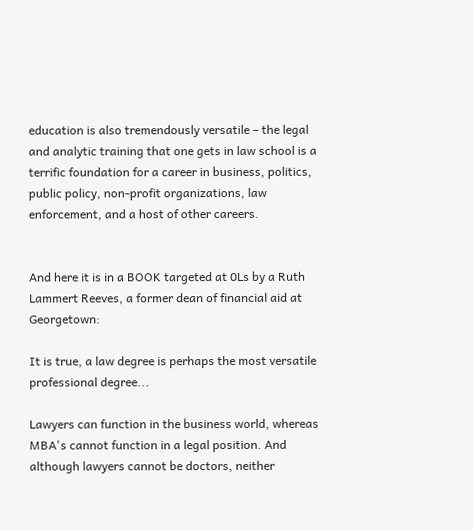education is also tremendously versatile – the legal and analytic training that one gets in law school is a terrific foundation for a career in business, politics, public policy, non-profit organizations, law enforcement, and a host of other careers.


And here it is in a BOOK targeted at 0Ls by a Ruth Lammert Reeves, a former dean of financial aid at Georgetown:

It is true, a law degree is perhaps the most versatile professional degree...

Lawyers can function in the business world, whereas MBA's cannot function in a legal position. And although lawyers cannot be doctors, neither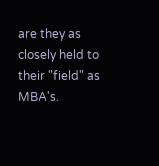are they as closely held to their "field" as MBA's.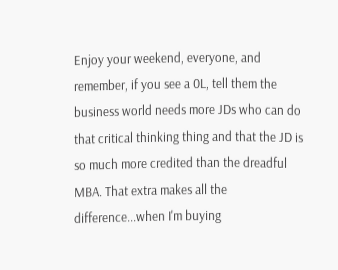Enjoy your weekend, everyone, and remember, if you see a 0L, tell them the business world needs more JDs who can do that critical thinking thing and that the JD is so much more credited than the dreadful MBA. That extra makes all the difference...when I'm buying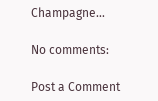Champagne...

No comments:

Post a Comment